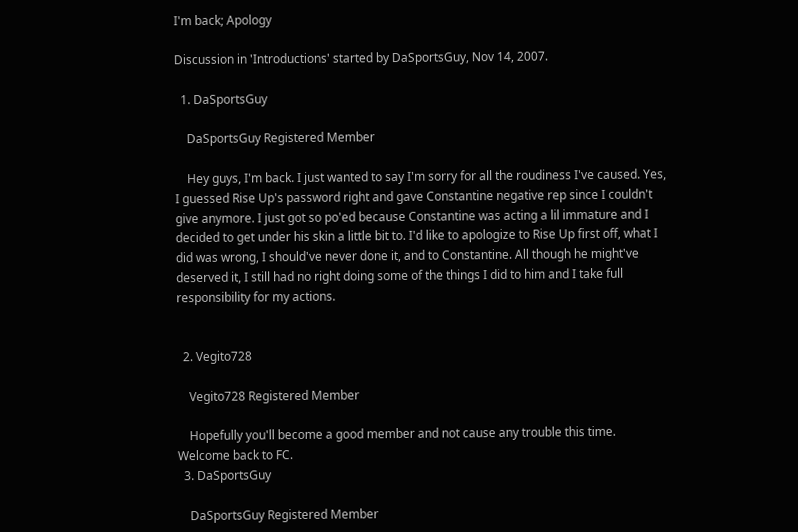I'm back; Apology

Discussion in 'Introductions' started by DaSportsGuy, Nov 14, 2007.

  1. DaSportsGuy

    DaSportsGuy Registered Member

    Hey guys, I'm back. I just wanted to say I'm sorry for all the roudiness I've caused. Yes, I guessed Rise Up's password right and gave Constantine negative rep since I couldn't give anymore. I just got so po'ed because Constantine was acting a lil immature and I decided to get under his skin a little bit to. I'd like to apologize to Rise Up first off, what I did was wrong, I should've never done it, and to Constantine. All though he might've deserved it, I still had no right doing some of the things I did to him and I take full responsibility for my actions.


  2. Vegito728

    Vegito728 Registered Member

    Hopefully you'll become a good member and not cause any trouble this time. Welcome back to FC.
  3. DaSportsGuy

    DaSportsGuy Registered Member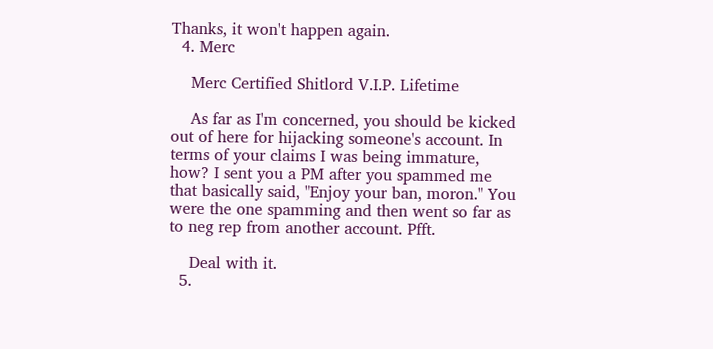Thanks, it won't happen again.
  4. Merc

    Merc Certified Shitlord V.I.P. Lifetime

    As far as I'm concerned, you should be kicked out of here for hijacking someone's account. In terms of your claims I was being immature, how? I sent you a PM after you spammed me that basically said, "Enjoy your ban, moron." You were the one spamming and then went so far as to neg rep from another account. Pfft.

    Deal with it.
  5.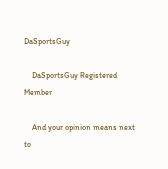DaSportsGuy

    DaSportsGuy Registered Member

    And your opinion means next to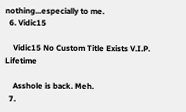nothing...especially to me.
  6. Vidic15

    Vidic15 No Custom Title Exists V.I.P. Lifetime

    Asshole is back. Meh.
  7.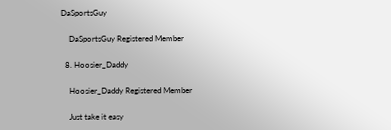DaSportsGuy

    DaSportsGuy Registered Member

  8. Hoosier_Daddy

    Hoosier_Daddy Registered Member

    Just take it easy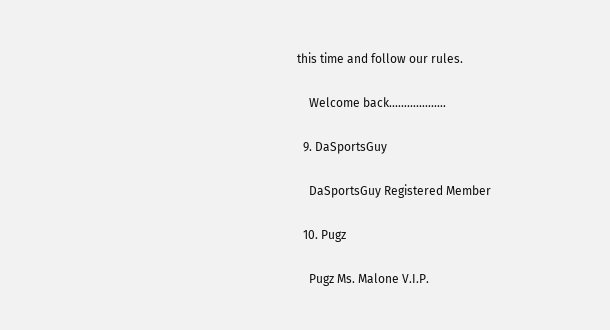this time and follow our rules.

    Welcome back...................

  9. DaSportsGuy

    DaSportsGuy Registered Member

  10. Pugz

    Pugz Ms. Malone V.I.P.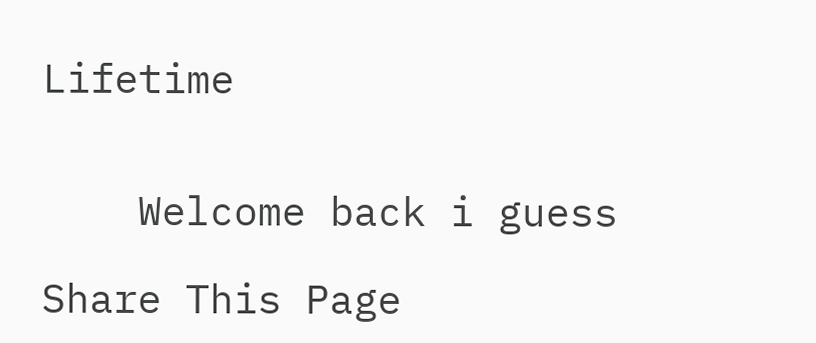Lifetime


    Welcome back i guess

Share This Page